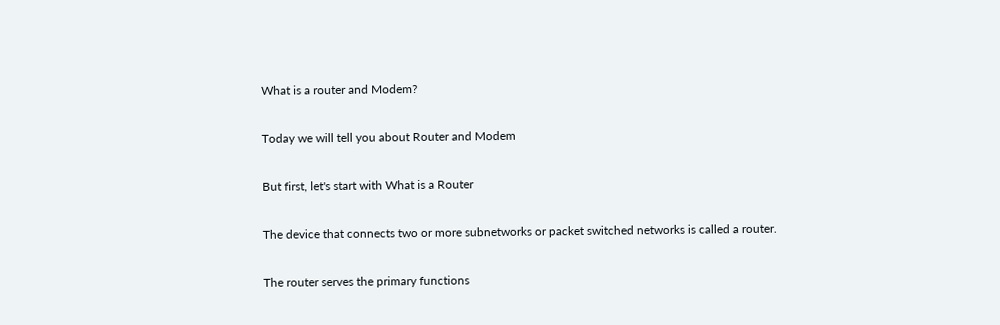What is a router and Modem?

Today we will tell you about Router and Modem

But first, let's start with What is a Router

The device that connects two or more subnetworks or packet switched networks is called a router.

The router serves the primary functions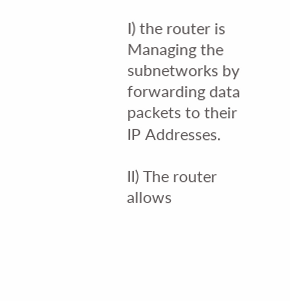I) the router is Managing the subnetworks by forwarding data packets to their IP Addresses.

II) The router allows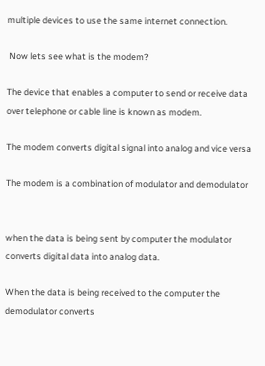multiple devices to use the same internet connection.

 Now lets see what is the modem?

The device that enables a computer to send or receive data over telephone or cable line is known as modem.

The modem converts digital signal into analog and vice versa

The modem is a combination of modulator and demodulator


when the data is being sent by computer the modulator converts digital data into analog data.

When the data is being received to the computer the demodulator converts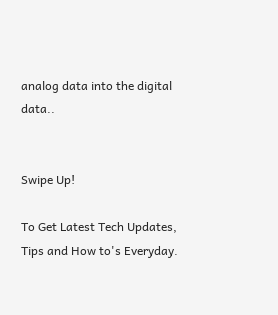analog data into the digital data..


Swipe Up!

To Get Latest Tech Updates, Tips and How to's Everyday.